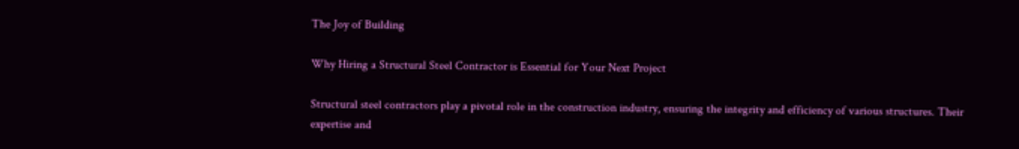The Joy of Building

Why Hiring a Structural Steel Contractor is Essential for Your Next Project

Structural steel contractors play a pivotal role in the construction industry, ensuring the integrity and efficiency of various structures. Their expertise and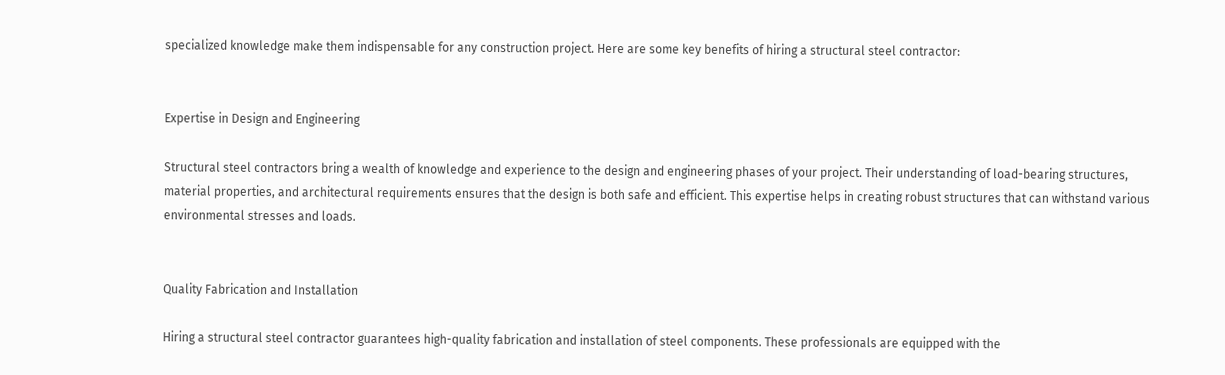specialized knowledge make them indispensable for any construction project. Here are some key benefits of hiring a structural steel contractor:


Expertise in Design and Engineering

Structural steel contractors bring a wealth of knowledge and experience to the design and engineering phases of your project. Their understanding of load-bearing structures, material properties, and architectural requirements ensures that the design is both safe and efficient. This expertise helps in creating robust structures that can withstand various environmental stresses and loads.


Quality Fabrication and Installation

Hiring a structural steel contractor guarantees high-quality fabrication and installation of steel components. These professionals are equipped with the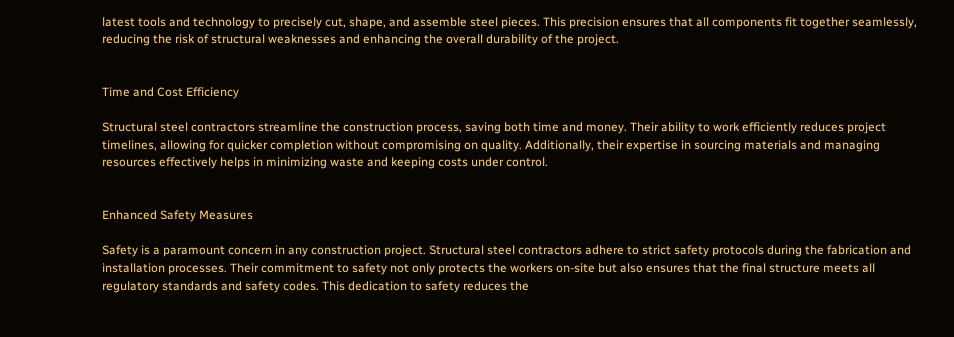latest tools and technology to precisely cut, shape, and assemble steel pieces. This precision ensures that all components fit together seamlessly, reducing the risk of structural weaknesses and enhancing the overall durability of the project.


Time and Cost Efficiency

Structural steel contractors streamline the construction process, saving both time and money. Their ability to work efficiently reduces project timelines, allowing for quicker completion without compromising on quality. Additionally, their expertise in sourcing materials and managing resources effectively helps in minimizing waste and keeping costs under control.


Enhanced Safety Measures

Safety is a paramount concern in any construction project. Structural steel contractors adhere to strict safety protocols during the fabrication and installation processes. Their commitment to safety not only protects the workers on-site but also ensures that the final structure meets all regulatory standards and safety codes. This dedication to safety reduces the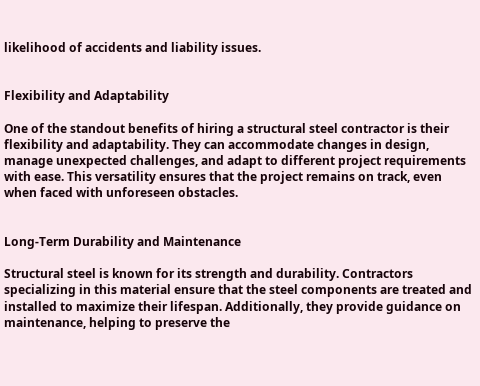likelihood of accidents and liability issues.


Flexibility and Adaptability

One of the standout benefits of hiring a structural steel contractor is their flexibility and adaptability. They can accommodate changes in design, manage unexpected challenges, and adapt to different project requirements with ease. This versatility ensures that the project remains on track, even when faced with unforeseen obstacles.


Long-Term Durability and Maintenance

Structural steel is known for its strength and durability. Contractors specializing in this material ensure that the steel components are treated and installed to maximize their lifespan. Additionally, they provide guidance on maintenance, helping to preserve the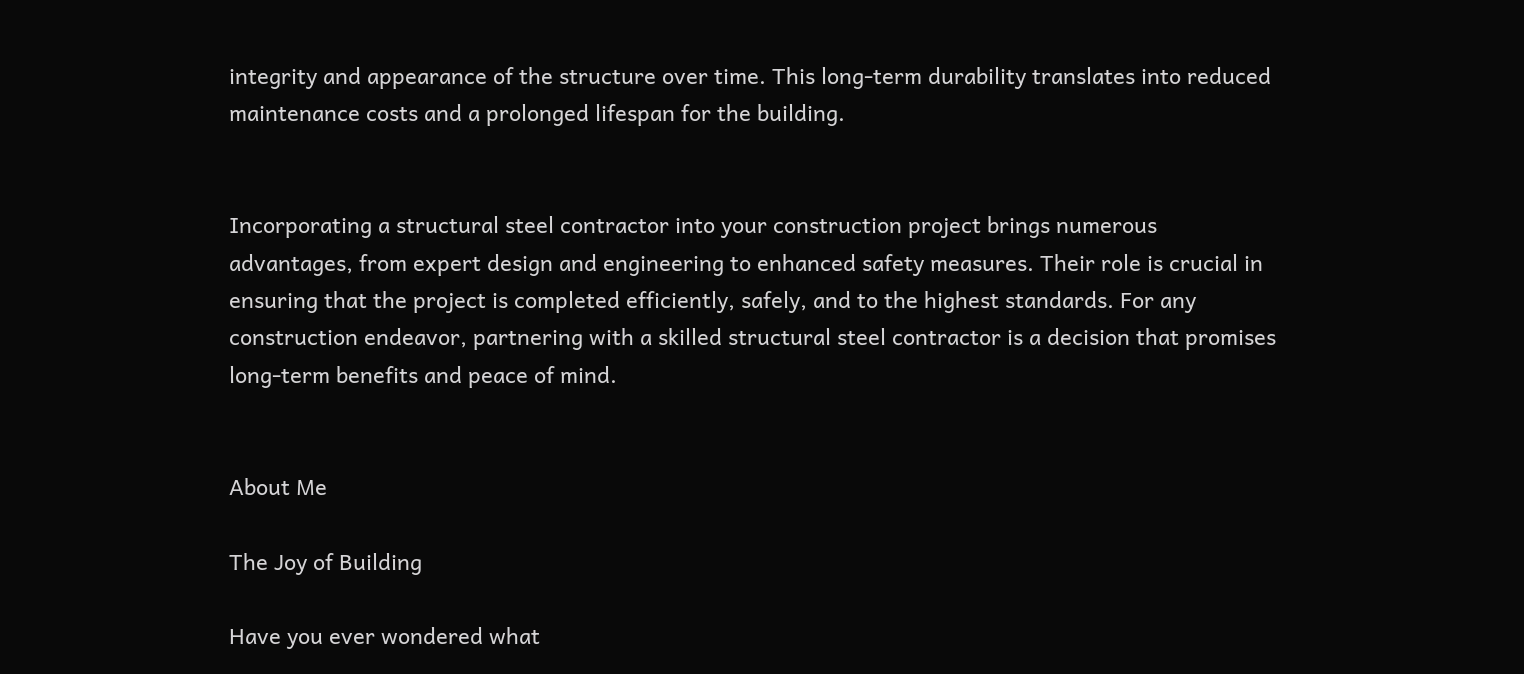integrity and appearance of the structure over time. This long-term durability translates into reduced maintenance costs and a prolonged lifespan for the building.


Incorporating a structural steel contractor into your construction project brings numerous advantages, from expert design and engineering to enhanced safety measures. Their role is crucial in ensuring that the project is completed efficiently, safely, and to the highest standards. For any construction endeavor, partnering with a skilled structural steel contractor is a decision that promises long-term benefits and peace of mind.


About Me

The Joy of Building

Have you ever wondered what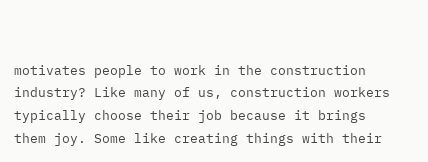motivates people to work in the construction industry? Like many of us, construction workers typically choose their job because it brings them joy. Some like creating things with their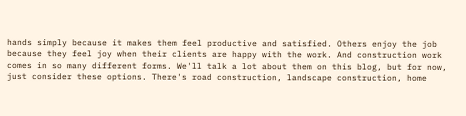hands simply because it makes them feel productive and satisfied. Others enjoy the job because they feel joy when their clients are happy with the work. And construction work comes in so many different forms. We'll talk a lot about them on this blog, but for now, just consider these options. There's road construction, landscape construction, home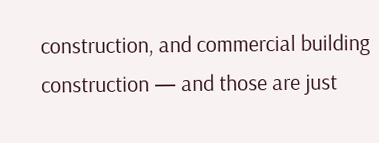construction, and commercial building construction — and those are just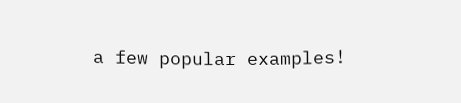a few popular examples!